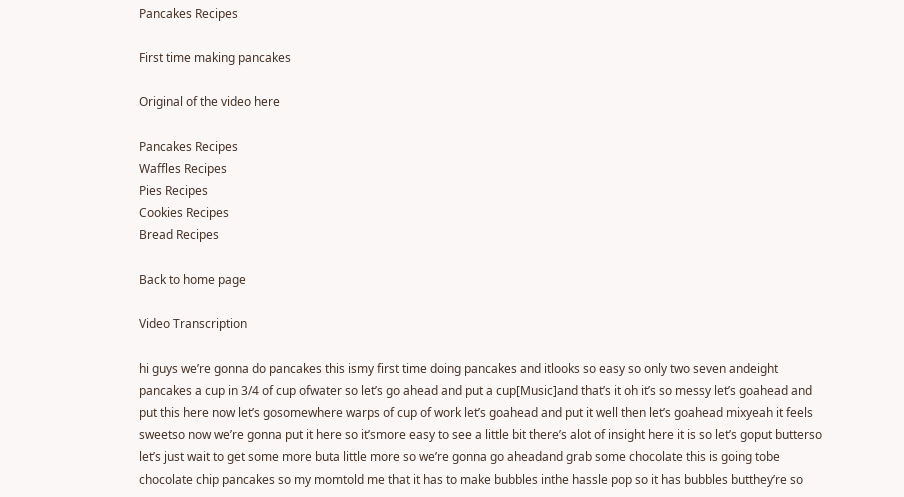Pancakes Recipes

First time making pancakes

Original of the video here

Pancakes Recipes
Waffles Recipes
Pies Recipes
Cookies Recipes
Bread Recipes

Back to home page

Video Transcription

hi guys we’re gonna do pancakes this ismy first time doing pancakes and itlooks so easy so only two seven andeight pancakes a cup in 3/4 of cup ofwater so let’s go ahead and put a cup[Music]and that’s it oh it’s so messy let’s goahead and put this here now let’s gosomewhere warps of cup of work let’s goahead and put it well then let’s goahead mixyeah it feels sweetso now we’re gonna put it here so it’smore easy to see a little bit there’s alot of insight here it is so let’s goput butterso let’s just wait to get some more buta little more so we’re gonna go aheadand grab some chocolate this is going tobe chocolate chip pancakes so my momtold me that it has to make bubbles inthe hassle pop so it has bubbles butthey’re so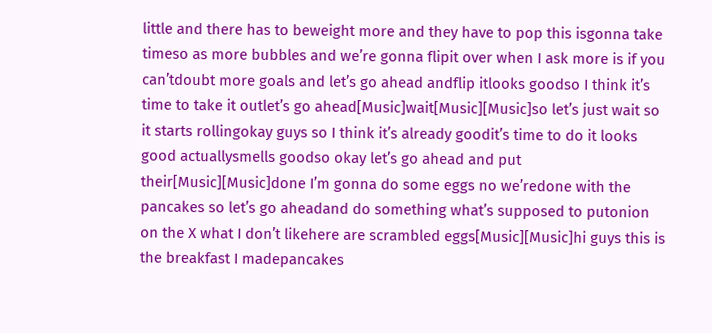little and there has to beweight more and they have to pop this isgonna take timeso as more bubbles and we’re gonna flipit over when I ask more is if you can’tdoubt more goals and let’s go ahead andflip itlooks goodso I think it’s time to take it outlet’s go ahead[Music]wait[Music][Music]so let’s just wait so it starts rollingokay guys so I think it’s already goodit’s time to do it looks good actuallysmells goodso okay let’s go ahead and put their[Music][Music]done I’m gonna do some eggs no we’redone with the pancakes so let’s go aheadand do something what’s supposed to putonion on the X what I don’t likehere are scrambled eggs[Music][Music]hi guys this is the breakfast I madepancakes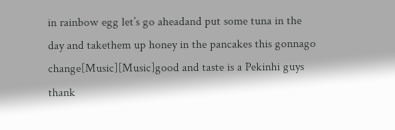in rainbow egg let’s go aheadand put some tuna in the day and takethem up honey in the pancakes this gonnago change[Music][Music]good and taste is a Pekinhi guys thank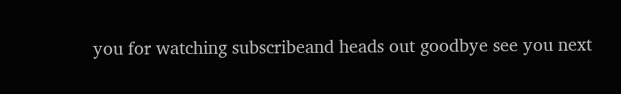you for watching subscribeand heads out goodbye see you next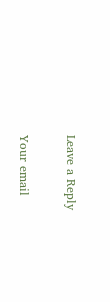Leave a Reply

Your email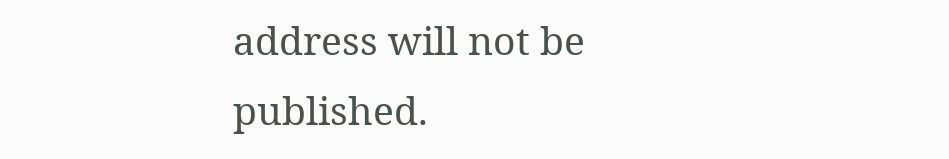address will not be published.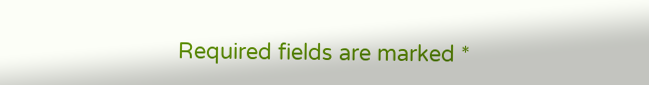Required fields are marked *